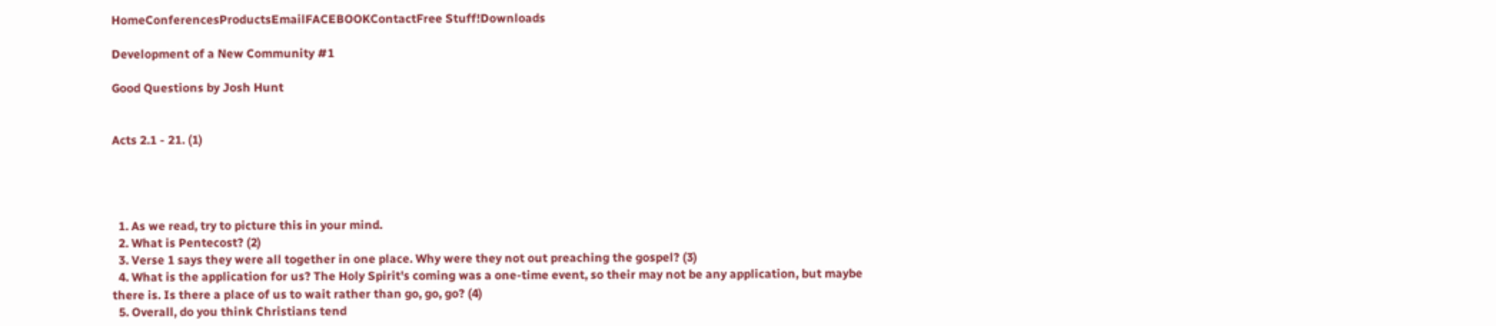HomeConferencesProductsEmailFACEBOOKContactFree Stuff!Downloads

Development of a New Community #1

Good Questions by Josh Hunt


Acts 2.1 - 21. (1)




  1. As we read, try to picture this in your mind.
  2. What is Pentecost? (2)
  3. Verse 1 says they were all together in one place. Why were they not out preaching the gospel? (3)
  4. What is the application for us? The Holy Spirit's coming was a one-time event, so their may not be any application, but maybe there is. Is there a place of us to wait rather than go, go, go? (4)
  5. Overall, do you think Christians tend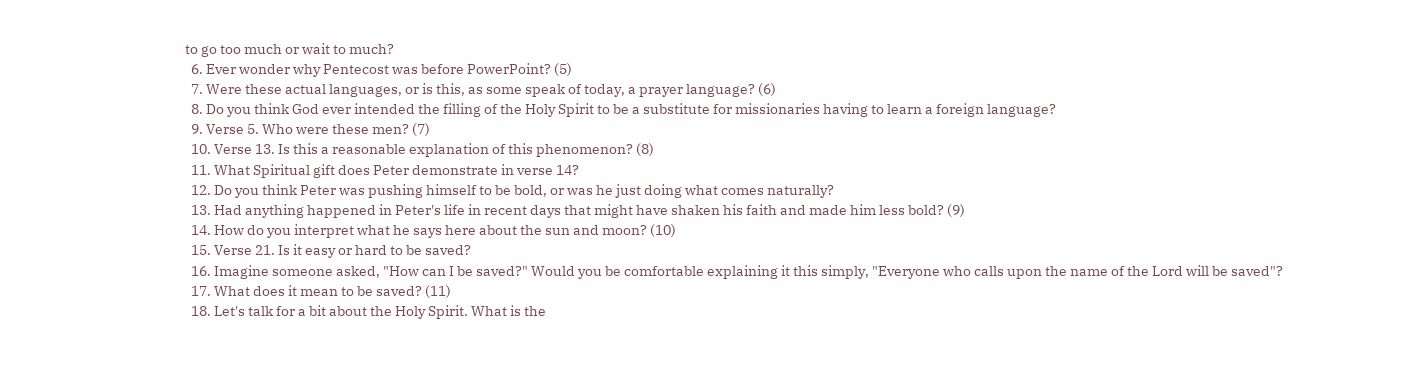to go too much or wait to much?
  6. Ever wonder why Pentecost was before PowerPoint? (5)
  7. Were these actual languages, or is this, as some speak of today, a prayer language? (6)
  8. Do you think God ever intended the filling of the Holy Spirit to be a substitute for missionaries having to learn a foreign language?
  9. Verse 5. Who were these men? (7)
  10. Verse 13. Is this a reasonable explanation of this phenomenon? (8)
  11. What Spiritual gift does Peter demonstrate in verse 14?
  12. Do you think Peter was pushing himself to be bold, or was he just doing what comes naturally?
  13. Had anything happened in Peter's life in recent days that might have shaken his faith and made him less bold? (9)
  14. How do you interpret what he says here about the sun and moon? (10)
  15. Verse 21. Is it easy or hard to be saved?
  16. Imagine someone asked, "How can I be saved?" Would you be comfortable explaining it this simply, "Everyone who calls upon the name of the Lord will be saved"?
  17. What does it mean to be saved? (11)
  18. Let's talk for a bit about the Holy Spirit. What is the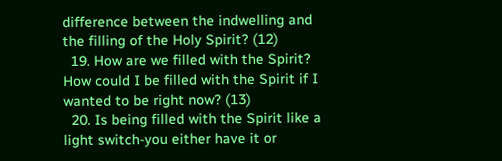difference between the indwelling and the filling of the Holy Spirit? (12)
  19. How are we filled with the Spirit? How could I be filled with the Spirit if I wanted to be right now? (13)
  20. Is being filled with the Spirit like a light switch-you either have it or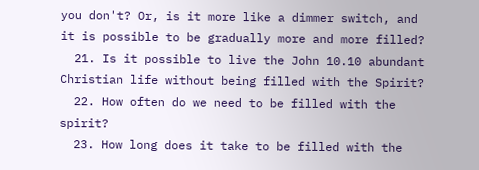you don't? Or, is it more like a dimmer switch, and it is possible to be gradually more and more filled?
  21. Is it possible to live the John 10.10 abundant Christian life without being filled with the Spirit?
  22. How often do we need to be filled with the spirit?
  23. How long does it take to be filled with the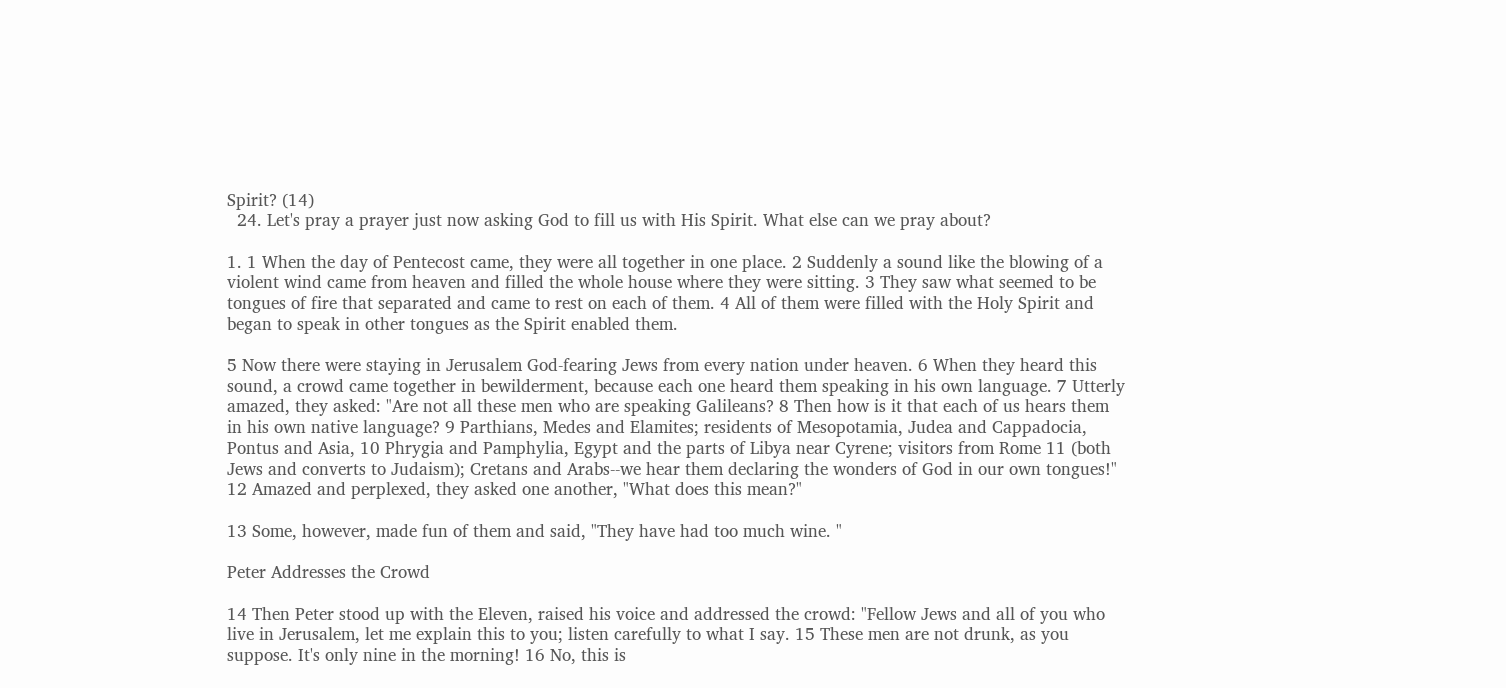Spirit? (14)
  24. Let's pray a prayer just now asking God to fill us with His Spirit. What else can we pray about?

1. 1 When the day of Pentecost came, they were all together in one place. 2 Suddenly a sound like the blowing of a violent wind came from heaven and filled the whole house where they were sitting. 3 They saw what seemed to be tongues of fire that separated and came to rest on each of them. 4 All of them were filled with the Holy Spirit and began to speak in other tongues as the Spirit enabled them.

5 Now there were staying in Jerusalem God-fearing Jews from every nation under heaven. 6 When they heard this sound, a crowd came together in bewilderment, because each one heard them speaking in his own language. 7 Utterly amazed, they asked: "Are not all these men who are speaking Galileans? 8 Then how is it that each of us hears them in his own native language? 9 Parthians, Medes and Elamites; residents of Mesopotamia, Judea and Cappadocia, Pontus and Asia, 10 Phrygia and Pamphylia, Egypt and the parts of Libya near Cyrene; visitors from Rome 11 (both Jews and converts to Judaism); Cretans and Arabs--we hear them declaring the wonders of God in our own tongues!" 12 Amazed and perplexed, they asked one another, "What does this mean?"

13 Some, however, made fun of them and said, "They have had too much wine. "

Peter Addresses the Crowd

14 Then Peter stood up with the Eleven, raised his voice and addressed the crowd: "Fellow Jews and all of you who live in Jerusalem, let me explain this to you; listen carefully to what I say. 15 These men are not drunk, as you suppose. It's only nine in the morning! 16 No, this is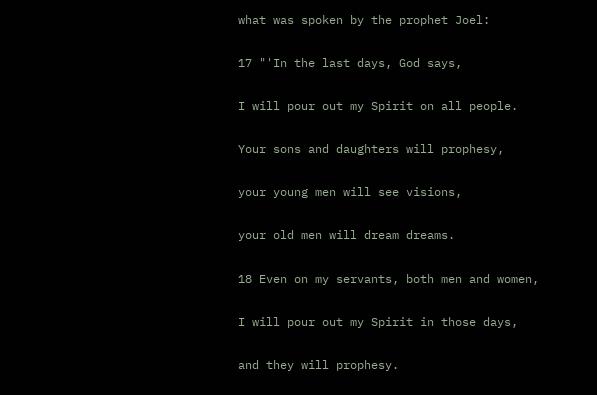what was spoken by the prophet Joel:

17 "'In the last days, God says,

I will pour out my Spirit on all people.

Your sons and daughters will prophesy,

your young men will see visions,

your old men will dream dreams.

18 Even on my servants, both men and women,

I will pour out my Spirit in those days,

and they will prophesy.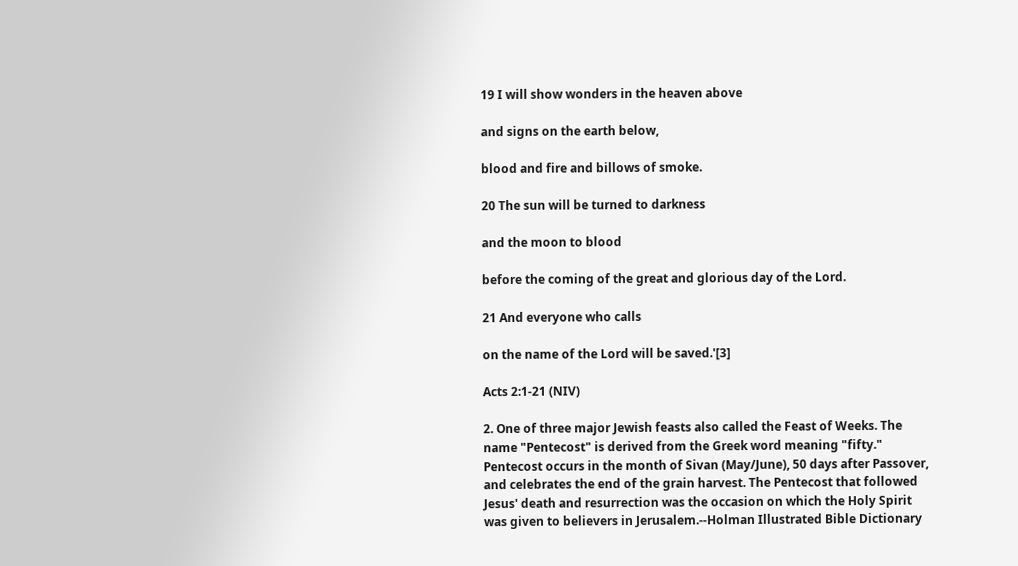19 I will show wonders in the heaven above

and signs on the earth below,

blood and fire and billows of smoke.

20 The sun will be turned to darkness

and the moon to blood

before the coming of the great and glorious day of the Lord.

21 And everyone who calls

on the name of the Lord will be saved.'[3]

Acts 2:1-21 (NIV)

2. One of three major Jewish feasts also called the Feast of Weeks. The name "Pentecost" is derived from the Greek word meaning "fifty." Pentecost occurs in the month of Sivan (May/June), 50 days after Passover, and celebrates the end of the grain harvest. The Pentecost that followed Jesus' death and resurrection was the occasion on which the Holy Spirit was given to believers in Jerusalem.--Holman Illustrated Bible Dictionary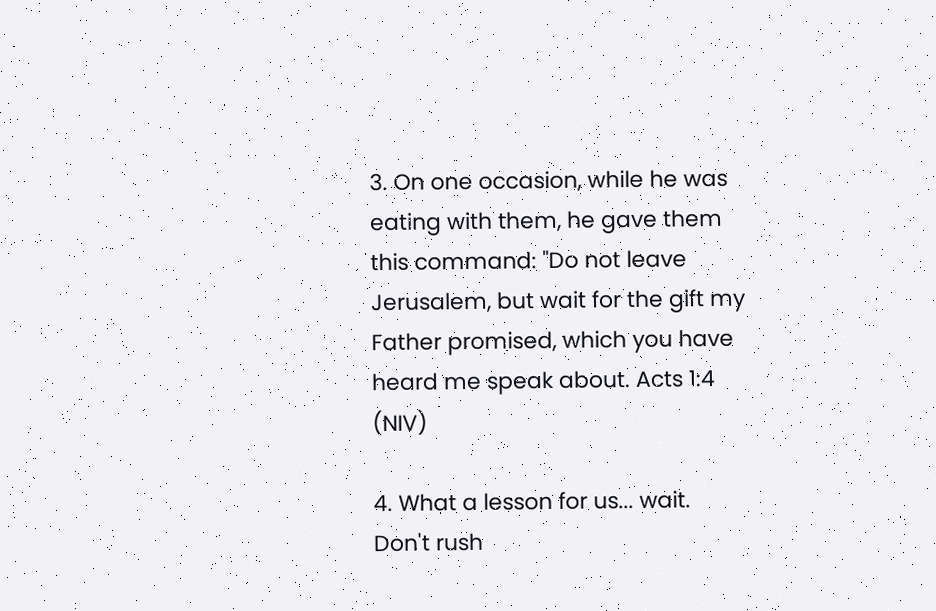3. On one occasion, while he was eating with them, he gave them this command: "Do not leave Jerusalem, but wait for the gift my Father promised, which you have heard me speak about. Acts 1:4 (NIV)

4. What a lesson for us... wait. Don't rush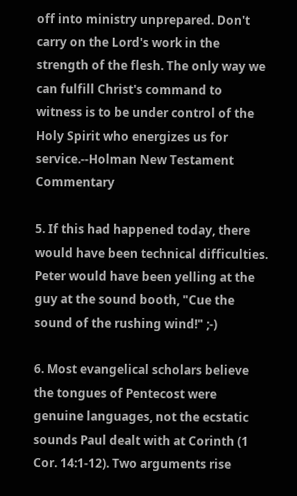off into ministry unprepared. Don't carry on the Lord's work in the strength of the flesh. The only way we can fulfill Christ's command to witness is to be under control of the Holy Spirit who energizes us for service.--Holman New Testament Commentary

5. If this had happened today, there would have been technical difficulties. Peter would have been yelling at the guy at the sound booth, "Cue the sound of the rushing wind!" ;-)

6. Most evangelical scholars believe the tongues of Pentecost were genuine languages, not the ecstatic sounds Paul dealt with at Corinth (1 Cor. 14:1-12). Two arguments rise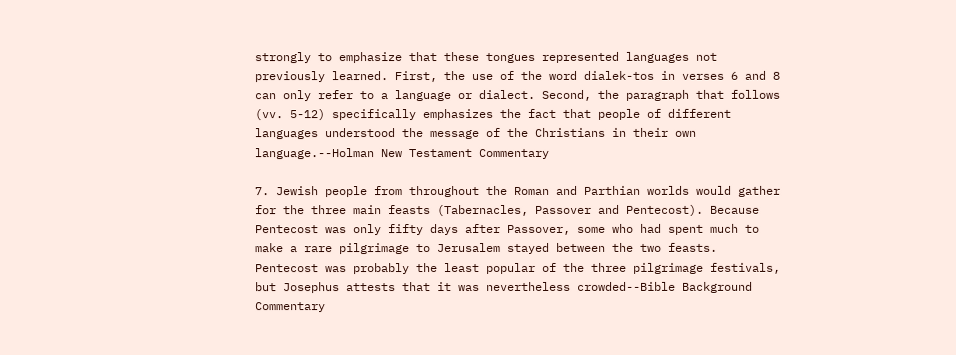strongly to emphasize that these tongues represented languages not previously learned. First, the use of the word dialek-tos in verses 6 and 8 can only refer to a language or dialect. Second, the paragraph that follows (vv. 5-12) specifically emphasizes the fact that people of different languages understood the message of the Christians in their own language.--Holman New Testament Commentary

7. Jewish people from throughout the Roman and Parthian worlds would gather for the three main feasts (Tabernacles, Passover and Pentecost). Because Pentecost was only fifty days after Passover, some who had spent much to make a rare pilgrimage to Jerusalem stayed between the two feasts. Pentecost was probably the least popular of the three pilgrimage festivals, but Josephus attests that it was nevertheless crowded--Bible Background Commentary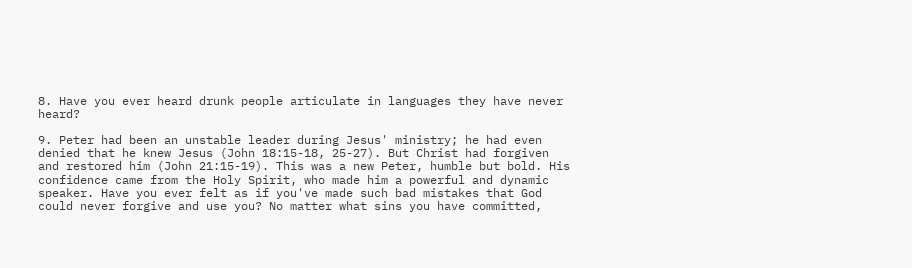8. Have you ever heard drunk people articulate in languages they have never heard?

9. Peter had been an unstable leader during Jesus' ministry; he had even denied that he knew Jesus (John 18:15-18, 25-27). But Christ had forgiven and restored him (John 21:15-19). This was a new Peter, humble but bold. His confidence came from the Holy Spirit, who made him a powerful and dynamic speaker. Have you ever felt as if you've made such bad mistakes that God could never forgive and use you? No matter what sins you have committed,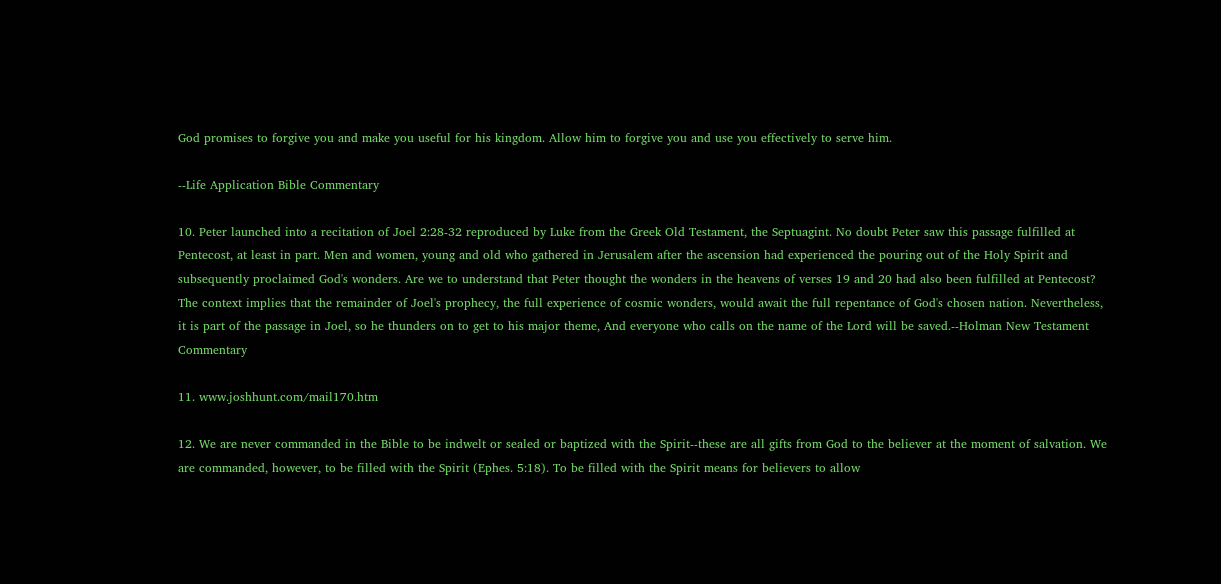God promises to forgive you and make you useful for his kingdom. Allow him to forgive you and use you effectively to serve him.

--Life Application Bible Commentary

10. Peter launched into a recitation of Joel 2:28-32 reproduced by Luke from the Greek Old Testament, the Septuagint. No doubt Peter saw this passage fulfilled at Pentecost, at least in part. Men and women, young and old who gathered in Jerusalem after the ascension had experienced the pouring out of the Holy Spirit and subsequently proclaimed God's wonders. Are we to understand that Peter thought the wonders in the heavens of verses 19 and 20 had also been fulfilled at Pentecost? The context implies that the remainder of Joel's prophecy, the full experience of cosmic wonders, would await the full repentance of God's chosen nation. Nevertheless, it is part of the passage in Joel, so he thunders on to get to his major theme, And everyone who calls on the name of the Lord will be saved.--Holman New Testament Commentary

11. www.joshhunt.com/mail170.htm

12. We are never commanded in the Bible to be indwelt or sealed or baptized with the Spirit--these are all gifts from God to the believer at the moment of salvation. We are commanded, however, to be filled with the Spirit (Ephes. 5:18). To be filled with the Spirit means for believers to allow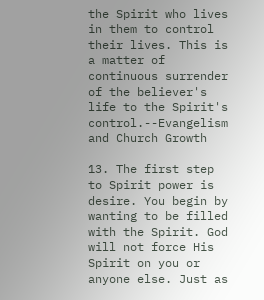the Spirit who lives in them to control their lives. This is a matter of continuous surrender of the believer's life to the Spirit's control.--Evangelism and Church Growth

13. The first step to Spirit power is desire. You begin by wanting to be filled with the Spirit. God will not force His Spirit on you or anyone else. Just as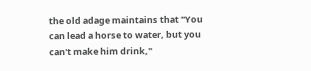the old adage maintains that "You can lead a horse to water, but you can't make him drink,"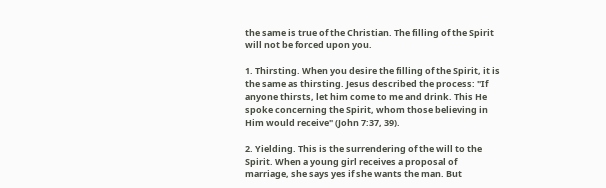the same is true of the Christian. The filling of the Spirit will not be forced upon you.

1. Thirsting. When you desire the filling of the Spirit, it is the same as thirsting. Jesus described the process: "If anyone thirsts, let him come to me and drink. This He spoke concerning the Spirit, whom those believing in Him would receive" (John 7:37, 39).

2. Yielding. This is the surrendering of the will to the Spirit. When a young girl receives a proposal of marriage, she says yes if she wants the man. But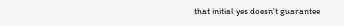that initial yes doesn't guarantee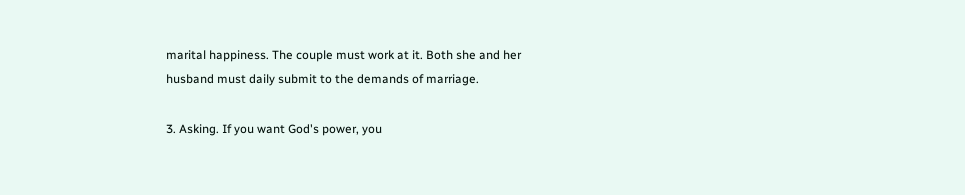marital happiness. The couple must work at it. Both she and her husband must daily submit to the demands of marriage.

3. Asking. If you want God's power, you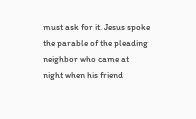must ask for it. Jesus spoke the parable of the pleading neighbor who came at night when his friend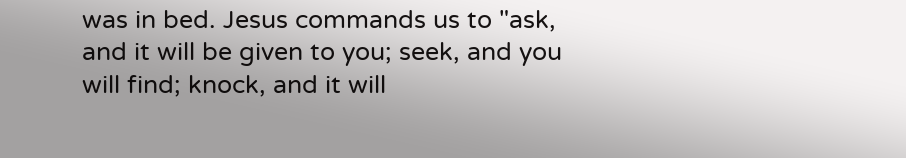was in bed. Jesus commands us to "ask, and it will be given to you; seek, and you will find; knock, and it will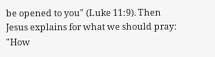be opened to you" (Luke 11:9). Then Jesus explains for what we should pray: "How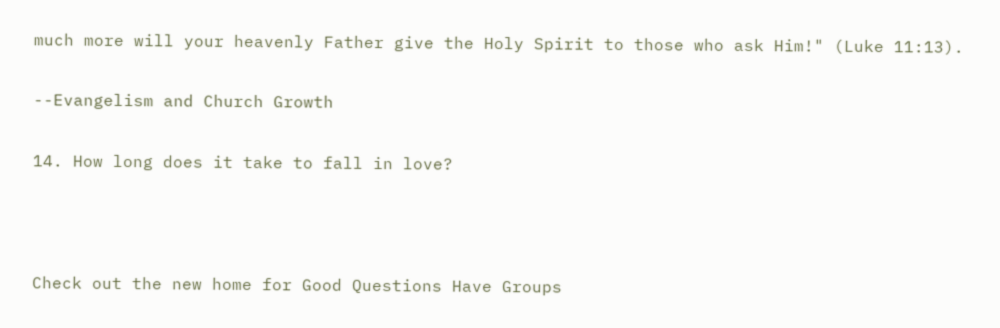much more will your heavenly Father give the Holy Spirit to those who ask Him!" (Luke 11:13).

--Evangelism and Church Growth

14. How long does it take to fall in love?



Check out the new home for Good Questions Have Groups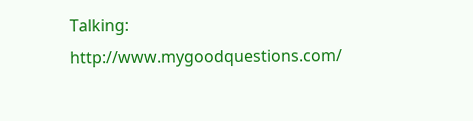Talking:  http://www.mygoodquestions.com/